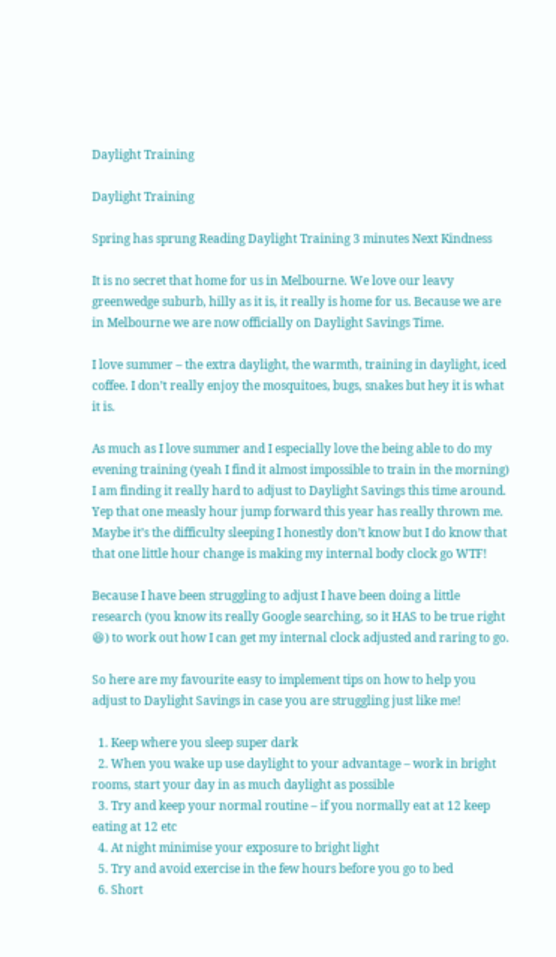Daylight Training

Daylight Training

Spring has sprung Reading Daylight Training 3 minutes Next Kindness

It is no secret that home for us in Melbourne. We love our leavy greenwedge suburb, hilly as it is, it really is home for us. Because we are in Melbourne we are now officially on Daylight Savings Time.

I love summer – the extra daylight, the warmth, training in daylight, iced coffee. I don’t really enjoy the mosquitoes, bugs, snakes but hey it is what it is.

As much as I love summer and I especially love the being able to do my evening training (yeah I find it almost impossible to train in the morning) I am finding it really hard to adjust to Daylight Savings this time around. Yep that one measly hour jump forward this year has really thrown me. Maybe it’s the difficulty sleeping I honestly don’t know but I do know that that one little hour change is making my internal body clock go WTF!

Because I have been struggling to adjust I have been doing a little research (you know its really Google searching, so it HAS to be true right 😆) to work out how I can get my internal clock adjusted and raring to go.

So here are my favourite easy to implement tips on how to help you adjust to Daylight Savings in case you are struggling just like me!

  1. Keep where you sleep super dark
  2. When you wake up use daylight to your advantage – work in bright rooms, start your day in as much daylight as possible
  3. Try and keep your normal routine – if you normally eat at 12 keep eating at 12 etc
  4. At night minimise your exposure to bright light
  5. Try and avoid exercise in the few hours before you go to bed
  6. Short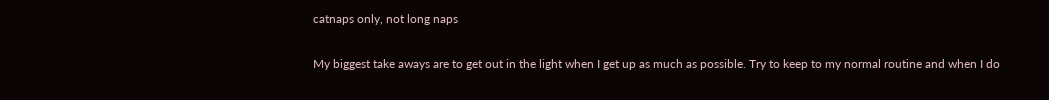catnaps only, not long naps

My biggest take aways are to get out in the light when I get up as much as possible. Try to keep to my normal routine and when I do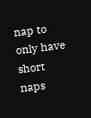nap to only have short naps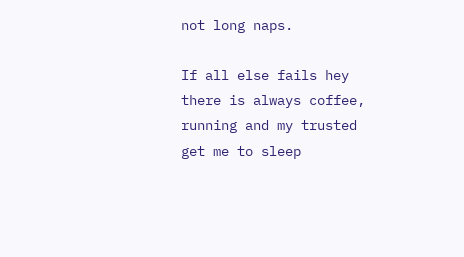not long naps.

If all else fails hey there is always coffee, running and my trusted get me to sleep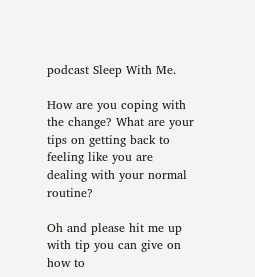podcast Sleep With Me.

How are you coping with the change? What are your tips on getting back to feeling like you are dealing with your normal routine?

Oh and please hit me up with tip you can give on how to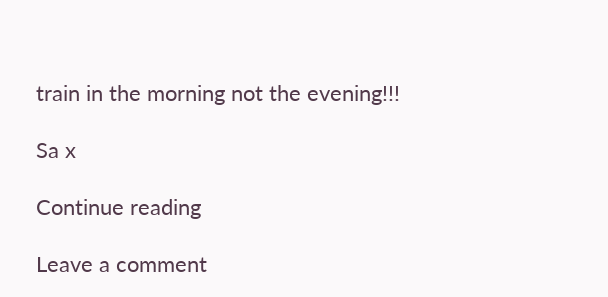train in the morning not the evening!!!

Sa x

Continue reading

Leave a comment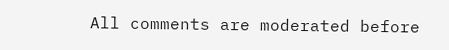All comments are moderated before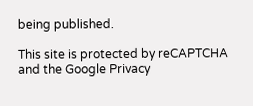being published.

This site is protected by reCAPTCHA and the Google Privacy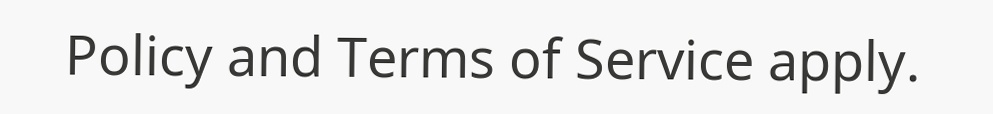Policy and Terms of Service apply.